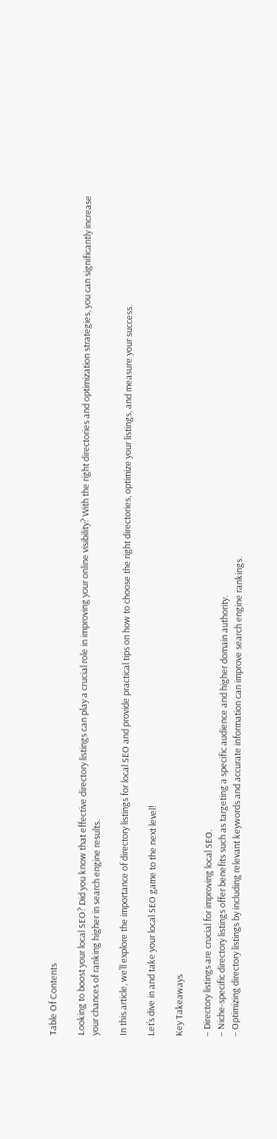Table Of Contents

Looking to boost your local SEO? Did you know that effective directory listings can play a crucial role in improving your online visibility? With the right directories and optimization strategies, you can significantly increase your chances of ranking higher in search engine results.

In this article, we’ll explore the importance of directory listings for local SEO and provide practical tips on how to choose the right directories, optimize your listings, and measure your success.

Let’s dive in and take your local SEO game to the next level!

Key Takeaways

– Directory listings are crucial for improving local SEO.
– Niche-specific directory listings offer benefits such as targeting a specific audience and higher domain authority.
– Optimizing directory listings by including relevant keywords and accurate information can improve search engine rankings.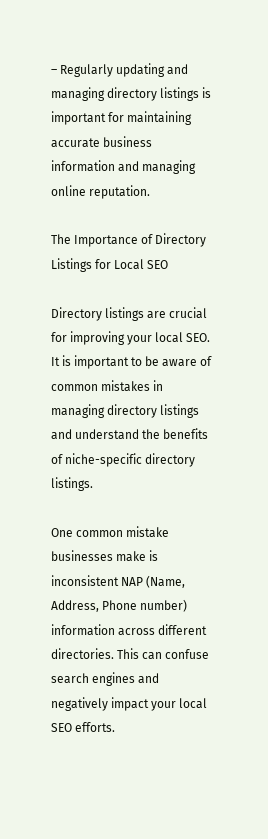– Regularly updating and managing directory listings is important for maintaining accurate business information and managing online reputation.

The Importance of Directory Listings for Local SEO

Directory listings are crucial for improving your local SEO. It is important to be aware of common mistakes in managing directory listings and understand the benefits of niche-specific directory listings.

One common mistake businesses make is inconsistent NAP (Name, Address, Phone number) information across different directories. This can confuse search engines and negatively impact your local SEO efforts.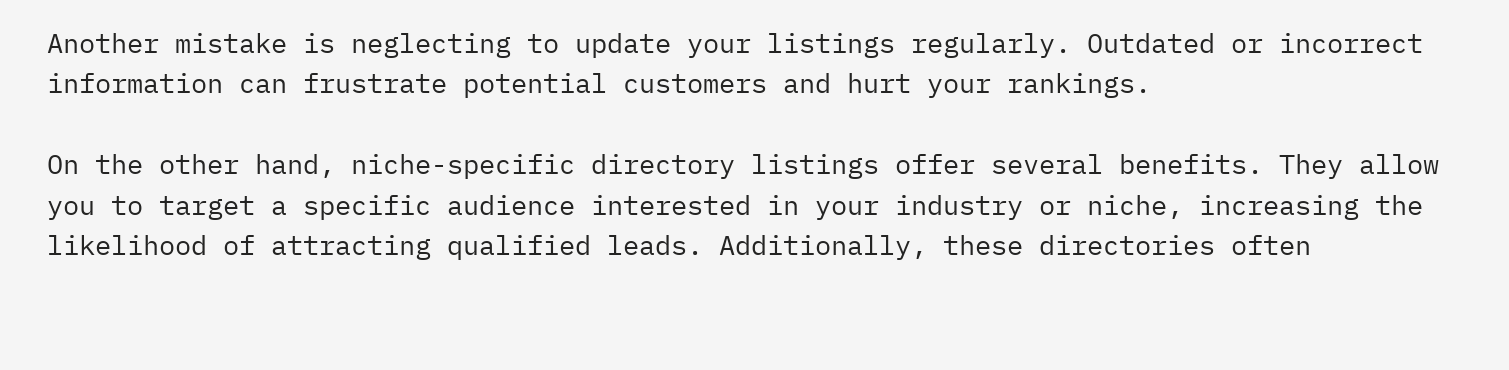Another mistake is neglecting to update your listings regularly. Outdated or incorrect information can frustrate potential customers and hurt your rankings.

On the other hand, niche-specific directory listings offer several benefits. They allow you to target a specific audience interested in your industry or niche, increasing the likelihood of attracting qualified leads. Additionally, these directories often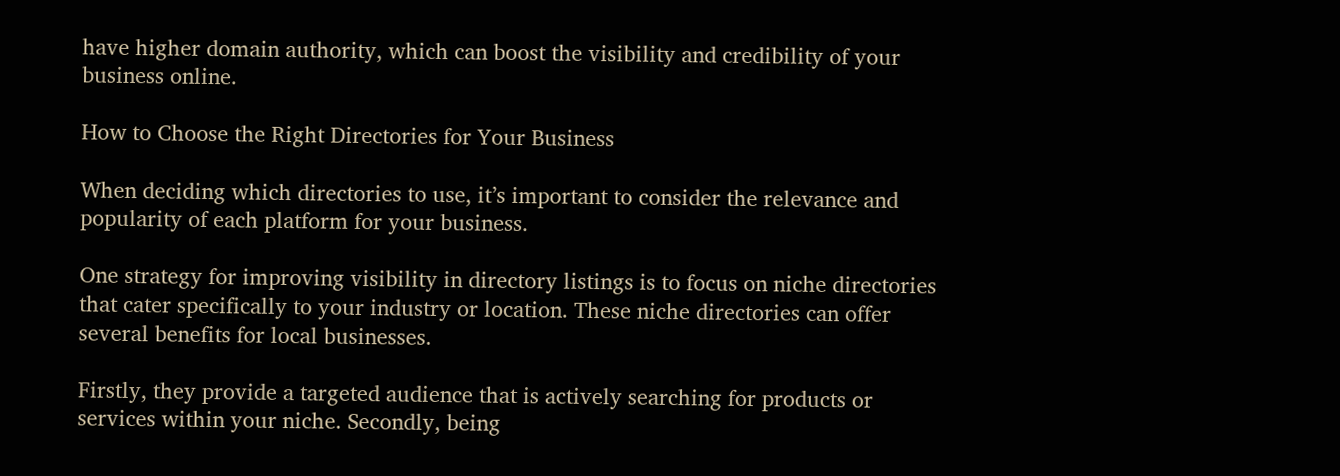have higher domain authority, which can boost the visibility and credibility of your business online.

How to Choose the Right Directories for Your Business

When deciding which directories to use, it’s important to consider the relevance and popularity of each platform for your business.

One strategy for improving visibility in directory listings is to focus on niche directories that cater specifically to your industry or location. These niche directories can offer several benefits for local businesses.

Firstly, they provide a targeted audience that is actively searching for products or services within your niche. Secondly, being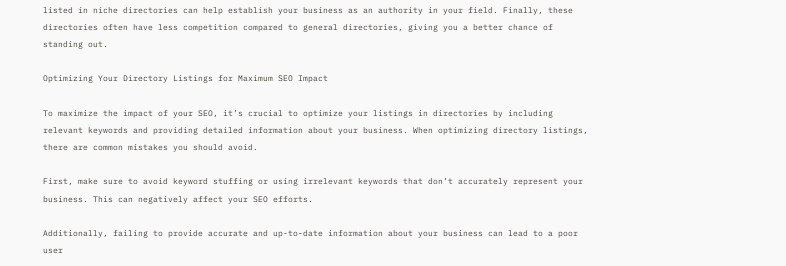listed in niche directories can help establish your business as an authority in your field. Finally, these directories often have less competition compared to general directories, giving you a better chance of standing out.

Optimizing Your Directory Listings for Maximum SEO Impact

To maximize the impact of your SEO, it’s crucial to optimize your listings in directories by including relevant keywords and providing detailed information about your business. When optimizing directory listings, there are common mistakes you should avoid.

First, make sure to avoid keyword stuffing or using irrelevant keywords that don’t accurately represent your business. This can negatively affect your SEO efforts.

Additionally, failing to provide accurate and up-to-date information about your business can lead to a poor user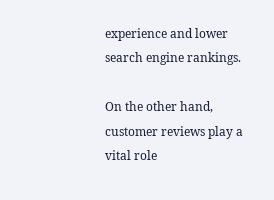experience and lower search engine rankings.

On the other hand, customer reviews play a vital role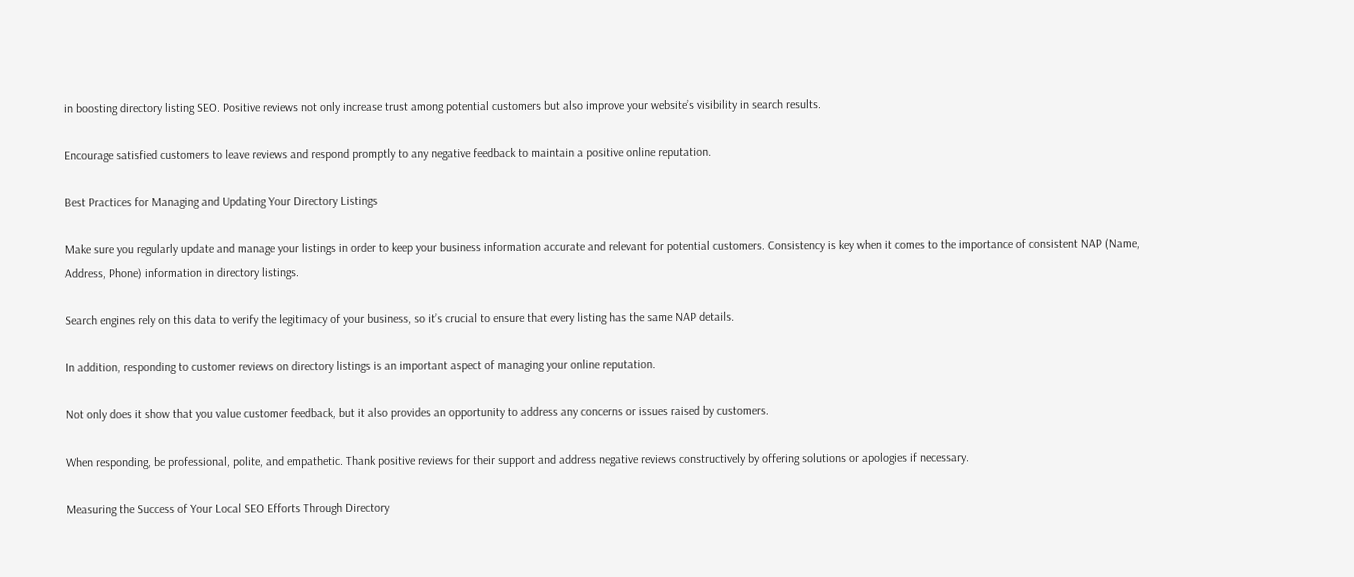in boosting directory listing SEO. Positive reviews not only increase trust among potential customers but also improve your website’s visibility in search results.

Encourage satisfied customers to leave reviews and respond promptly to any negative feedback to maintain a positive online reputation.

Best Practices for Managing and Updating Your Directory Listings

Make sure you regularly update and manage your listings in order to keep your business information accurate and relevant for potential customers. Consistency is key when it comes to the importance of consistent NAP (Name, Address, Phone) information in directory listings.

Search engines rely on this data to verify the legitimacy of your business, so it’s crucial to ensure that every listing has the same NAP details.

In addition, responding to customer reviews on directory listings is an important aspect of managing your online reputation.

Not only does it show that you value customer feedback, but it also provides an opportunity to address any concerns or issues raised by customers.

When responding, be professional, polite, and empathetic. Thank positive reviews for their support and address negative reviews constructively by offering solutions or apologies if necessary.

Measuring the Success of Your Local SEO Efforts Through Directory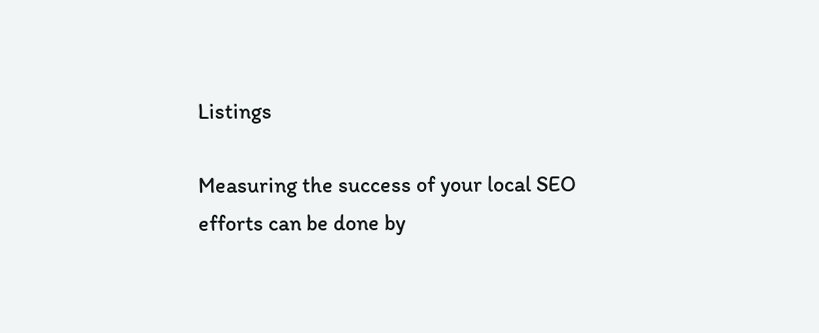Listings

Measuring the success of your local SEO efforts can be done by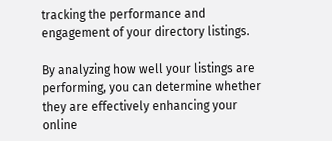tracking the performance and engagement of your directory listings.

By analyzing how well your listings are performing, you can determine whether they are effectively enhancing your online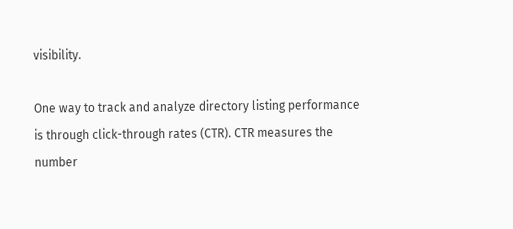visibility.

One way to track and analyze directory listing performance is through click-through rates (CTR). CTR measures the number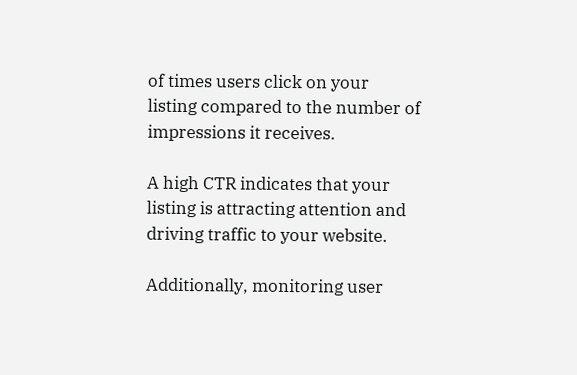of times users click on your listing compared to the number of impressions it receives.

A high CTR indicates that your listing is attracting attention and driving traffic to your website.

Additionally, monitoring user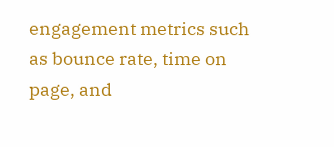engagement metrics such as bounce rate, time on page, and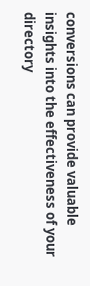conversions can provide valuable insights into the effectiveness of your directory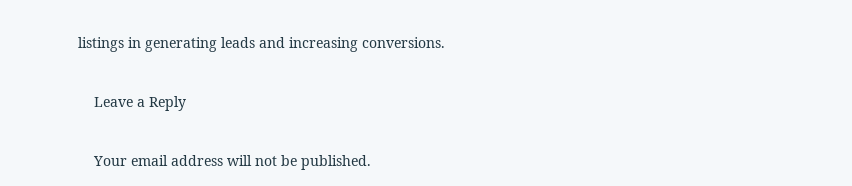listings in generating leads and increasing conversions.

    Leave a Reply

    Your email address will not be published.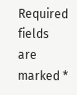Required fields are marked *